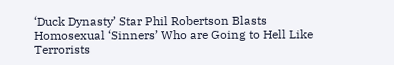‘Duck Dynasty’ Star Phil Robertson Blasts Homosexual ‘Sinners’ Who are Going to Hell Like Terrorists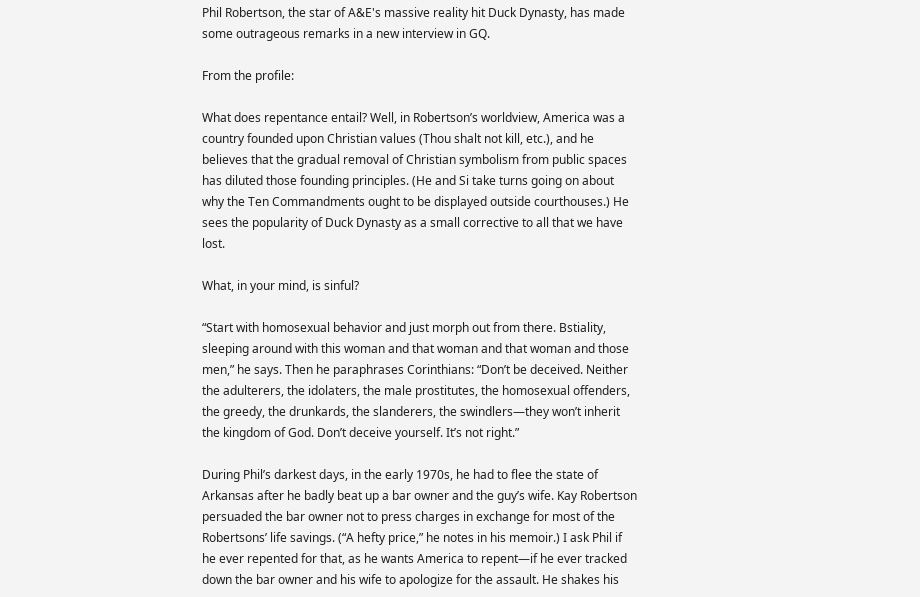Phil Robertson, the star of A&E's massive reality hit Duck Dynasty, has made some outrageous remarks in a new interview in GQ.

From the profile:

What does repentance entail? Well, in Robertson’s worldview, America was a country founded upon Christian values (Thou shalt not kill, etc.), and he believes that the gradual removal of Christian symbolism from public spaces has diluted those founding principles. (He and Si take turns going on about why the Ten Commandments ought to be displayed outside courthouses.) He sees the popularity of Duck Dynasty as a small corrective to all that we have lost.

What, in your mind, is sinful?

“Start with homosexual behavior and just morph out from there. Bstiality, sleeping around with this woman and that woman and that woman and those men,” he says. Then he paraphrases Corinthians: “Don’t be deceived. Neither the adulterers, the idolaters, the male prostitutes, the homosexual offenders, the greedy, the drunkards, the slanderers, the swindlers—they won’t inherit the kingdom of God. Don’t deceive yourself. It’s not right.”

During Phil’s darkest days, in the early 1970s, he had to flee the state of Arkansas after he badly beat up a bar owner and the guy’s wife. Kay Robertson persuaded the bar owner not to press charges in exchange for most of the Robertsons’ life savings. (“A hefty price,” he notes in his memoir.) I ask Phil if he ever repented for that, as he wants America to repent—if he ever tracked down the bar owner and his wife to apologize for the assault. He shakes his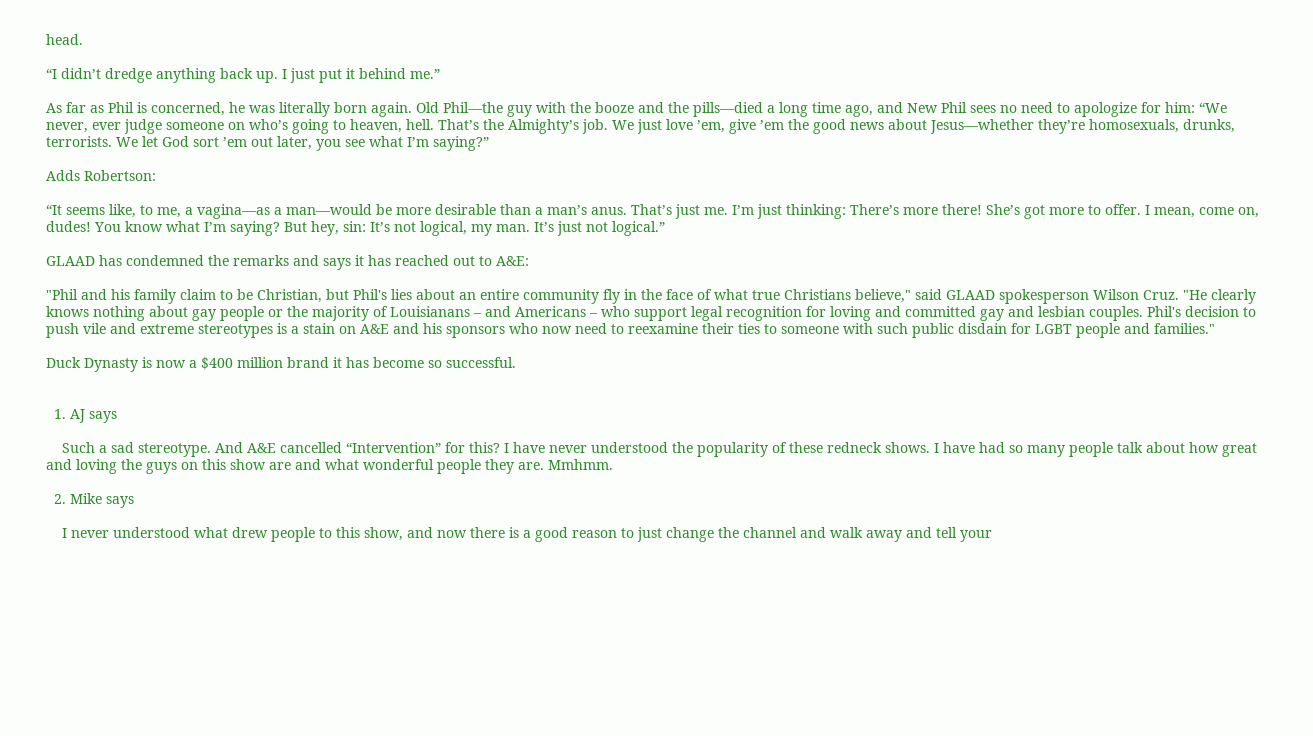head.

“I didn’t dredge anything back up. I just put it behind me.”

As far as Phil is concerned, he was literally born again. Old Phil—the guy with the booze and the pills—died a long time ago, and New Phil sees no need to apologize for him: “We never, ever judge someone on who’s going to heaven, hell. That’s the Almighty’s job. We just love ’em, give ’em the good news about Jesus—whether they’re homosexuals, drunks, terrorists. We let God sort ’em out later, you see what I’m saying?”

Adds Robertson:

“It seems like, to me, a vagina—as a man—would be more desirable than a man’s anus. That’s just me. I’m just thinking: There’s more there! She’s got more to offer. I mean, come on, dudes! You know what I’m saying? But hey, sin: It’s not logical, my man. It’s just not logical.”

GLAAD has condemned the remarks and says it has reached out to A&E:

"Phil and his family claim to be Christian, but Phil's lies about an entire community fly in the face of what true Christians believe," said GLAAD spokesperson Wilson Cruz. "He clearly knows nothing about gay people or the majority of Louisianans – and Americans – who support legal recognition for loving and committed gay and lesbian couples. Phil's decision to push vile and extreme stereotypes is a stain on A&E and his sponsors who now need to reexamine their ties to someone with such public disdain for LGBT people and families."

Duck Dynasty is now a $400 million brand it has become so successful.


  1. AJ says

    Such a sad stereotype. And A&E cancelled “Intervention” for this? I have never understood the popularity of these redneck shows. I have had so many people talk about how great and loving the guys on this show are and what wonderful people they are. Mmhmm.

  2. Mike says

    I never understood what drew people to this show, and now there is a good reason to just change the channel and walk away and tell your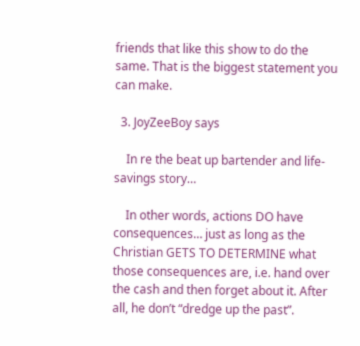friends that like this show to do the same. That is the biggest statement you can make.

  3. JoyZeeBoy says

    In re the beat up bartender and life-savings story…

    In other words, actions DO have consequences… just as long as the Christian GETS TO DETERMINE what those consequences are, i.e. hand over the cash and then forget about it. After all, he don’t “dredge up the past”.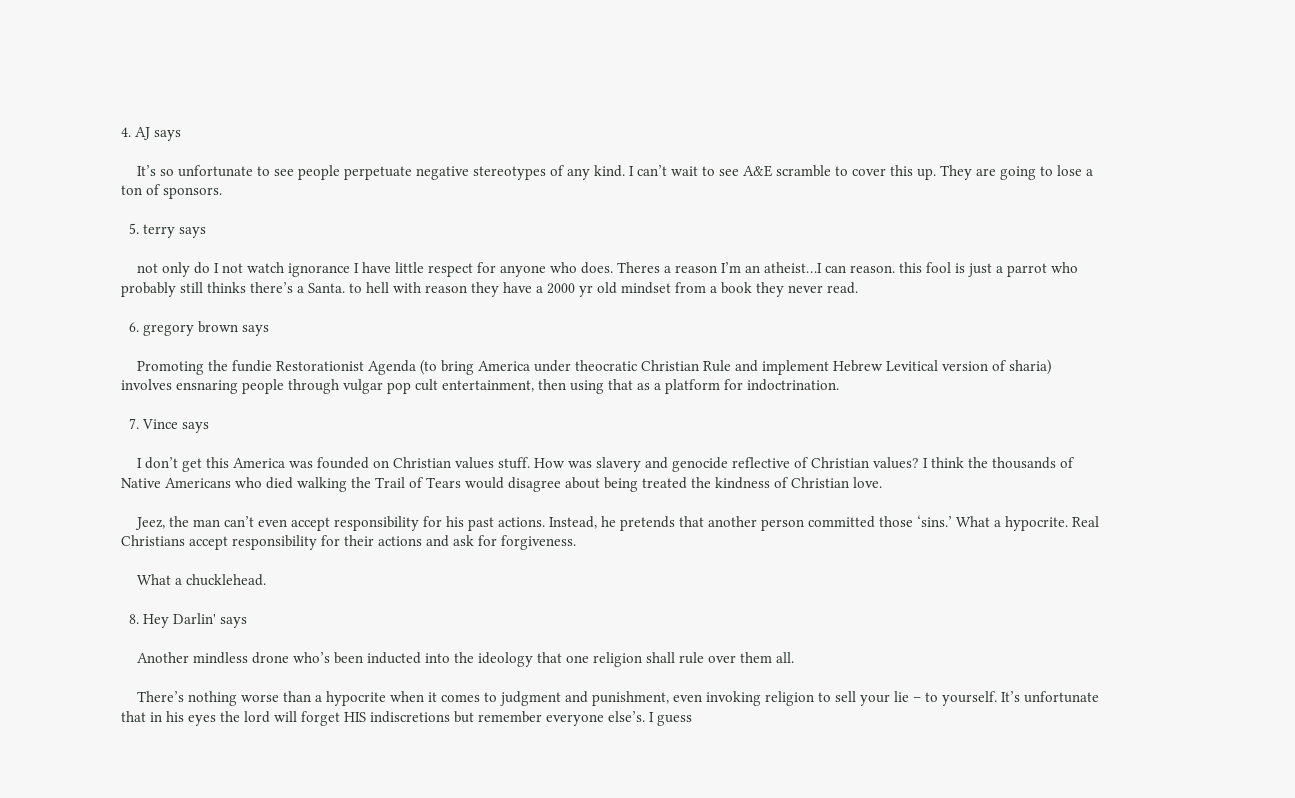4. AJ says

    It’s so unfortunate to see people perpetuate negative stereotypes of any kind. I can’t wait to see A&E scramble to cover this up. They are going to lose a ton of sponsors.

  5. terry says

    not only do I not watch ignorance I have little respect for anyone who does. Theres a reason I’m an atheist…I can reason. this fool is just a parrot who probably still thinks there’s a Santa. to hell with reason they have a 2000 yr old mindset from a book they never read.

  6. gregory brown says

    Promoting the fundie Restorationist Agenda (to bring America under theocratic Christian Rule and implement Hebrew Levitical version of sharia) involves ensnaring people through vulgar pop cult entertainment, then using that as a platform for indoctrination.

  7. Vince says

    I don’t get this America was founded on Christian values stuff. How was slavery and genocide reflective of Christian values? I think the thousands of Native Americans who died walking the Trail of Tears would disagree about being treated the kindness of Christian love.

    Jeez, the man can’t even accept responsibility for his past actions. Instead, he pretends that another person committed those ‘sins.’ What a hypocrite. Real Christians accept responsibility for their actions and ask for forgiveness.

    What a chucklehead.

  8. Hey Darlin' says

    Another mindless drone who’s been inducted into the ideology that one religion shall rule over them all.

    There’s nothing worse than a hypocrite when it comes to judgment and punishment, even invoking religion to sell your lie – to yourself. It’s unfortunate that in his eyes the lord will forget HIS indiscretions but remember everyone else’s. I guess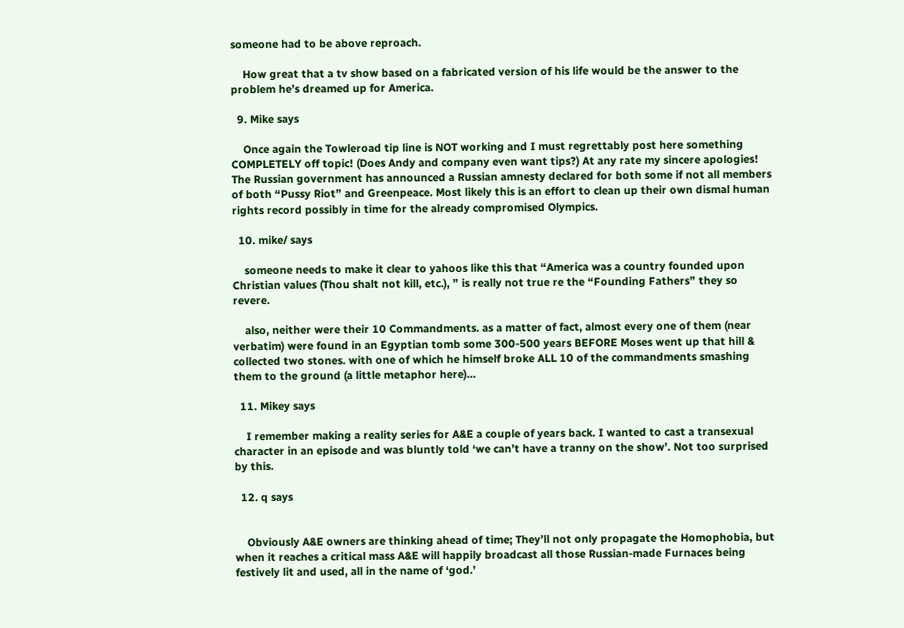someone had to be above reproach.

    How great that a tv show based on a fabricated version of his life would be the answer to the problem he’s dreamed up for America.

  9. Mike says

    Once again the Towleroad tip line is NOT working and I must regrettably post here something COMPLETELY off topic! (Does Andy and company even want tips?) At any rate my sincere apologies! The Russian government has announced a Russian amnesty declared for both some if not all members of both “Pussy Riot” and Greenpeace. Most likely this is an effort to clean up their own dismal human rights record possibly in time for the already compromised Olympics.

  10. mike/ says

    someone needs to make it clear to yahoos like this that “America was a country founded upon Christian values (Thou shalt not kill, etc.), ” is really not true re the “Founding Fathers” they so revere.

    also, neither were their 10 Commandments. as a matter of fact, almost every one of them (near verbatim) were found in an Egyptian tomb some 300-500 years BEFORE Moses went up that hill & collected two stones. with one of which he himself broke ALL 10 of the commandments smashing them to the ground (a little metaphor here)…

  11. Mikey says

    I remember making a reality series for A&E a couple of years back. I wanted to cast a transexual character in an episode and was bluntly told ‘we can’t have a tranny on the show’. Not too surprised by this.

  12. q says


    Obviously A&E owners are thinking ahead of time; They’ll not only propagate the Homophobia, but when it reaches a critical mass A&E will happily broadcast all those Russian-made Furnaces being festively lit and used, all in the name of ‘god.’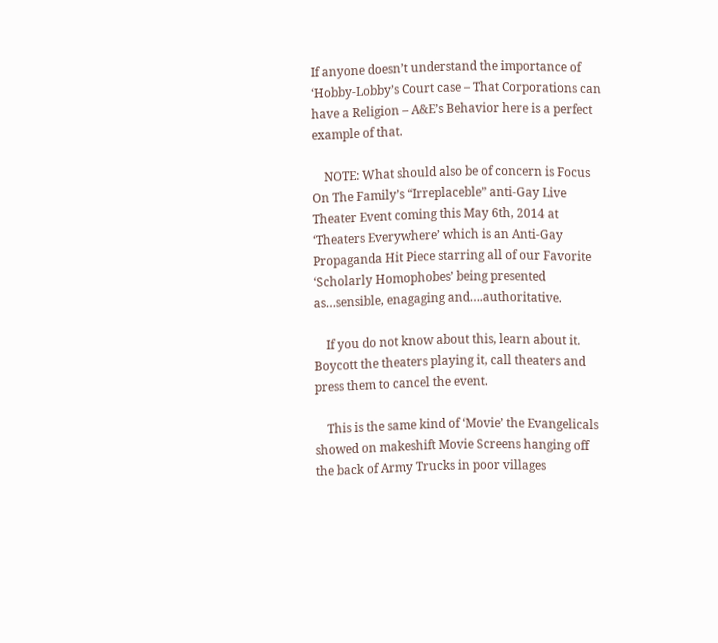If anyone doesn’t understand the importance of ‘Hobby-Lobby’s Court case – That Corporations can have a Religion – A&E’s Behavior here is a perfect example of that.

    NOTE: What should also be of concern is Focus On The Family’s “Irreplaceble” anti-Gay Live Theater Event coming this May 6th, 2014 at ‘Theaters Everywhere’ which is an Anti-Gay Propaganda Hit Piece starring all of our Favorite ‘Scholarly Homophobes’ being presented as…sensible, enagaging and….authoritative.

    If you do not know about this, learn about it. Boycott the theaters playing it, call theaters and press them to cancel the event.

    This is the same kind of ‘Movie’ the Evangelicals showed on makeshift Movie Screens hanging off the back of Army Trucks in poor villages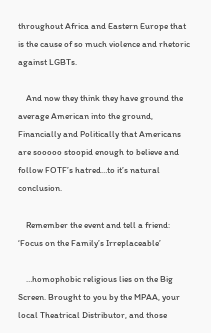throughout Africa and Eastern Europe that is the cause of so much violence and rhetoric against LGBTs.

    And now they think they have ground the average American into the ground, Financially and Politically that Americans are sooooo stoopid enough to believe and follow FOTF’s hatred…to it’s natural conclusion.

    Remember the event and tell a friend: ‘Focus on the Family’s Irreplaceable’

    …homophobic religious lies on the Big Screen. Brought to you by the MPAA, your local Theatrical Distributor, and those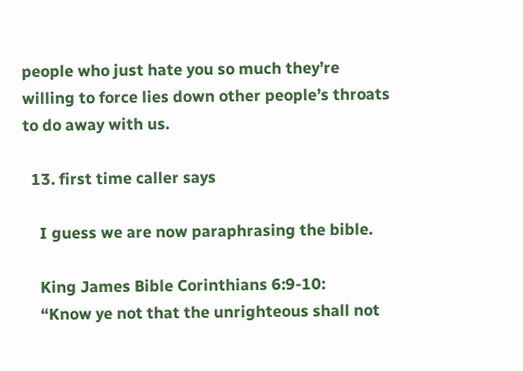people who just hate you so much they’re willing to force lies down other people’s throats to do away with us.

  13. first time caller says

    I guess we are now paraphrasing the bible.

    King James Bible Corinthians 6:9-10:
    “Know ye not that the unrighteous shall not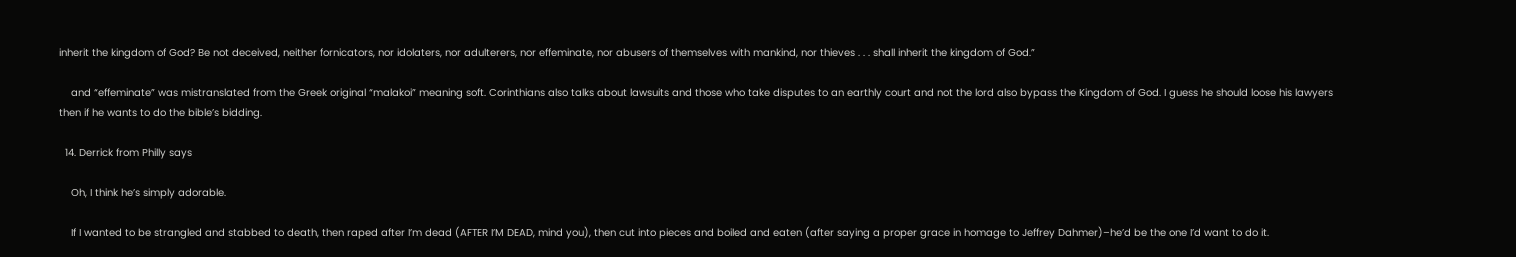inherit the kingdom of God? Be not deceived, neither fornicators, nor idolaters, nor adulterers, nor effeminate, nor abusers of themselves with mankind, nor thieves . . . shall inherit the kingdom of God.”

    and “effeminate” was mistranslated from the Greek original “malakoi” meaning soft. Corinthians also talks about lawsuits and those who take disputes to an earthly court and not the lord also bypass the Kingdom of God. I guess he should loose his lawyers then if he wants to do the bible’s bidding.

  14. Derrick from Philly says

    Oh, I think he’s simply adorable.

    If I wanted to be strangled and stabbed to death, then raped after I’m dead (AFTER I’M DEAD, mind you), then cut into pieces and boiled and eaten (after saying a proper grace in homage to Jeffrey Dahmer)–he’d be the one I’d want to do it.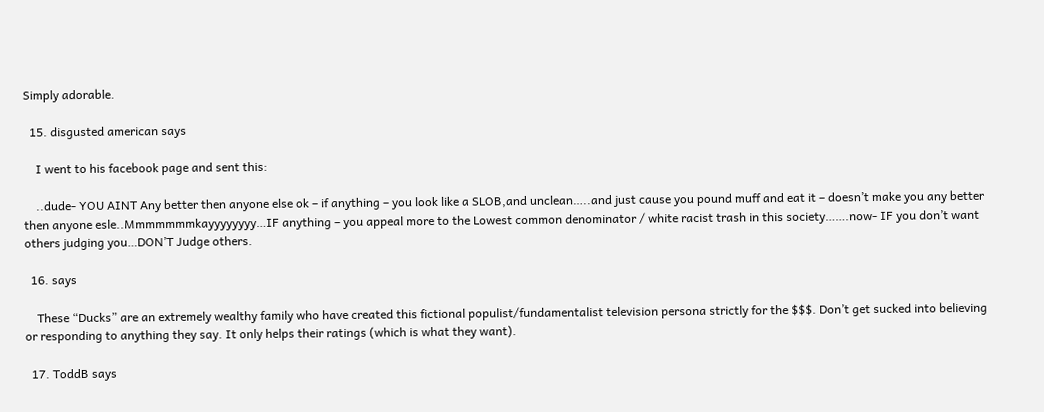Simply adorable.

  15. disgusted american says

    I went to his facebook page and sent this:

    ..dude- YOU AINT Any better then anyone else ok – if anything – you look like a SLOB,and unclean…..and just cause you pound muff and eat it – doesn’t make you any better then anyone esle..Mmmmmmmkayyyyyyyy…IF anything – you appeal more to the Lowest common denominator / white racist trash in this society…….now- IF you don’t want others judging you…DON’T Judge others.

  16. says

    These “Ducks” are an extremely wealthy family who have created this fictional populist/fundamentalist television persona strictly for the $$$. Don’t get sucked into believing or responding to anything they say. It only helps their ratings (which is what they want).

  17. ToddB says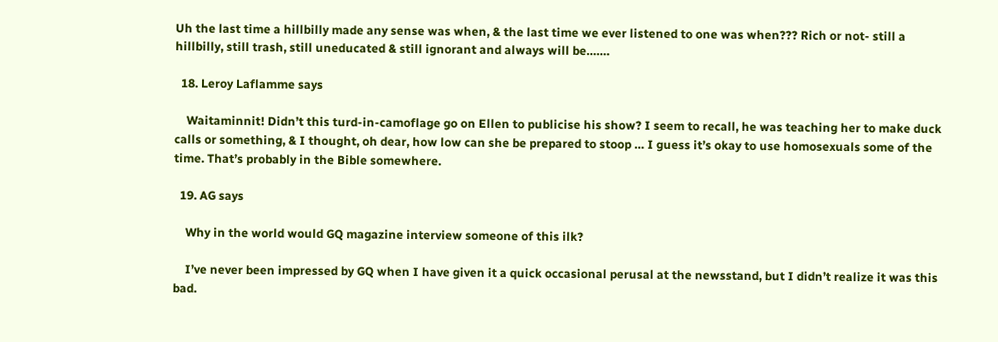Uh the last time a hillbilly made any sense was when, & the last time we ever listened to one was when??? Rich or not- still a hillbilly, still trash, still uneducated & still ignorant and always will be…….

  18. Leroy Laflamme says

    Waitaminnit! Didn’t this turd-in-camoflage go on Ellen to publicise his show? I seem to recall, he was teaching her to make duck calls or something, & I thought, oh dear, how low can she be prepared to stoop … I guess it’s okay to use homosexuals some of the time. That’s probably in the Bible somewhere.

  19. AG says

    Why in the world would GQ magazine interview someone of this ilk?

    I’ve never been impressed by GQ when I have given it a quick occasional perusal at the newsstand, but I didn’t realize it was this bad.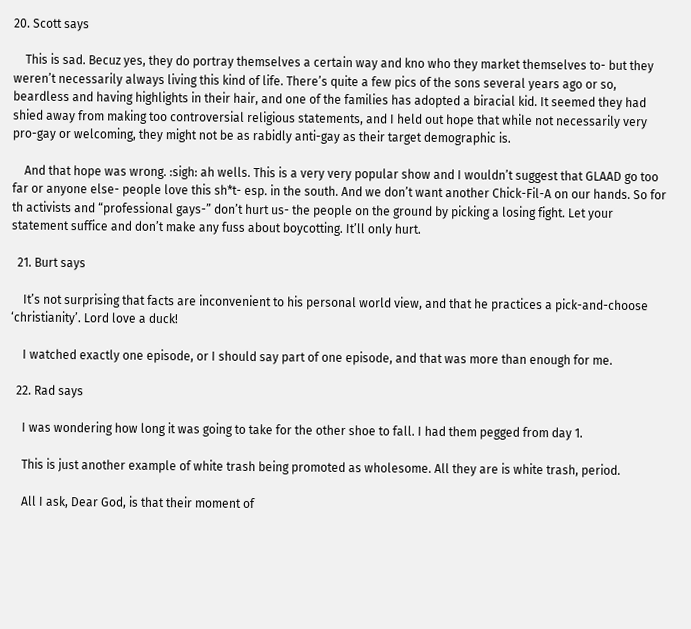20. Scott says

    This is sad. Becuz yes, they do portray themselves a certain way and kno who they market themselves to- but they weren’t necessarily always living this kind of life. There’s quite a few pics of the sons several years ago or so, beardless and having highlights in their hair, and one of the families has adopted a biracial kid. It seemed they had shied away from making too controversial religious statements, and I held out hope that while not necessarily very pro-gay or welcoming, they might not be as rabidly anti-gay as their target demographic is.

    And that hope was wrong. :sigh: ah wells. This is a very very popular show and I wouldn’t suggest that GLAAD go too far or anyone else- people love this sh*t- esp. in the south. And we don’t want another Chick-Fil-A on our hands. So for th activists and “professional gays-” don’t hurt us- the people on the ground by picking a losing fight. Let your statement suffice and don’t make any fuss about boycotting. It’ll only hurt.

  21. Burt says

    It’s not surprising that facts are inconvenient to his personal world view, and that he practices a pick-and-choose ‘christianity’. Lord love a duck!

    I watched exactly one episode, or I should say part of one episode, and that was more than enough for me.

  22. Rad says

    I was wondering how long it was going to take for the other shoe to fall. I had them pegged from day 1.

    This is just another example of white trash being promoted as wholesome. All they are is white trash, period.

    All I ask, Dear God, is that their moment of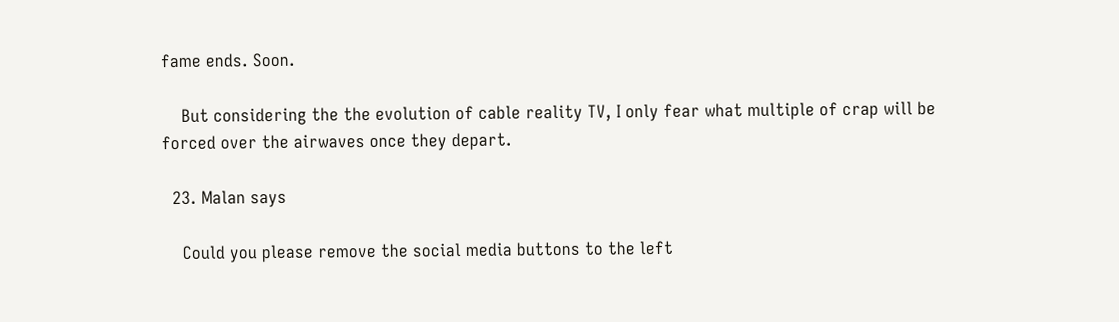fame ends. Soon.

    But considering the the evolution of cable reality TV, I only fear what multiple of crap will be forced over the airwaves once they depart.

  23. Malan says

    Could you please remove the social media buttons to the left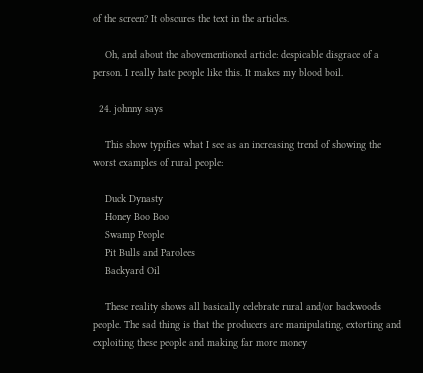of the screen? It obscures the text in the articles.

    Oh, and about the abovementioned article: despicable disgrace of a person. I really hate people like this. It makes my blood boil.

  24. johnny says

    This show typifies what I see as an increasing trend of showing the worst examples of rural people:

    Duck Dynasty
    Honey Boo Boo
    Swamp People
    Pit Bulls and Parolees
    Backyard Oil

    These reality shows all basically celebrate rural and/or backwoods people. The sad thing is that the producers are manipulating, extorting and exploiting these people and making far more money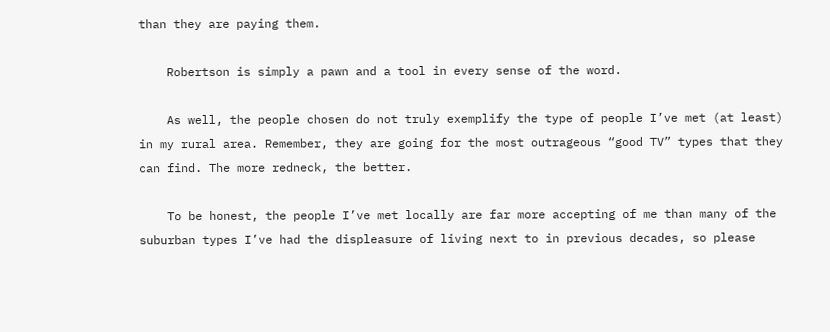than they are paying them.

    Robertson is simply a pawn and a tool in every sense of the word.

    As well, the people chosen do not truly exemplify the type of people I’ve met (at least) in my rural area. Remember, they are going for the most outrageous “good TV” types that they can find. The more redneck, the better.

    To be honest, the people I’ve met locally are far more accepting of me than many of the suburban types I’ve had the displeasure of living next to in previous decades, so please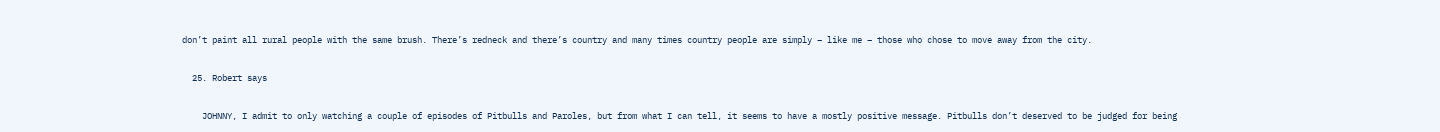don’t paint all rural people with the same brush. There’s redneck and there’s country and many times country people are simply – like me – those who chose to move away from the city.

  25. Robert says

    JOHNNY, I admit to only watching a couple of episodes of Pitbulls and Paroles, but from what I can tell, it seems to have a mostly positive message. Pitbulls don’t deserved to be judged for being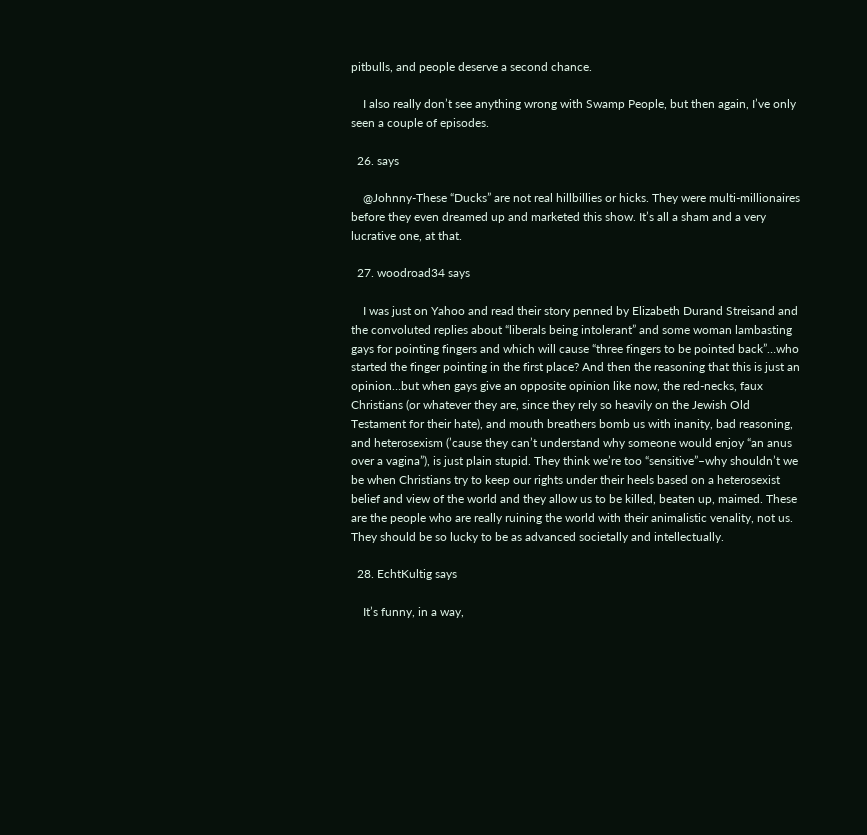pitbulls, and people deserve a second chance.

    I also really don’t see anything wrong with Swamp People, but then again, I’ve only seen a couple of episodes.

  26. says

    @Johnny-These “Ducks” are not real hillbillies or hicks. They were multi-millionaires before they even dreamed up and marketed this show. It’s all a sham and a very lucrative one, at that.

  27. woodroad34 says

    I was just on Yahoo and read their story penned by Elizabeth Durand Streisand and the convoluted replies about “liberals being intolerant” and some woman lambasting gays for pointing fingers and which will cause “three fingers to be pointed back”…who started the finger pointing in the first place? And then the reasoning that this is just an opinion…but when gays give an opposite opinion like now, the red-necks, faux Christians (or whatever they are, since they rely so heavily on the Jewish Old Testament for their hate), and mouth breathers bomb us with inanity, bad reasoning, and heterosexism (’cause they can’t understand why someone would enjoy “an anus over a vagina”), is just plain stupid. They think we’re too “sensitive”–why shouldn’t we be when Christians try to keep our rights under their heels based on a heterosexist belief and view of the world and they allow us to be killed, beaten up, maimed. These are the people who are really ruining the world with their animalistic venality, not us. They should be so lucky to be as advanced societally and intellectually.

  28. EchtKultig says

    It’s funny, in a way,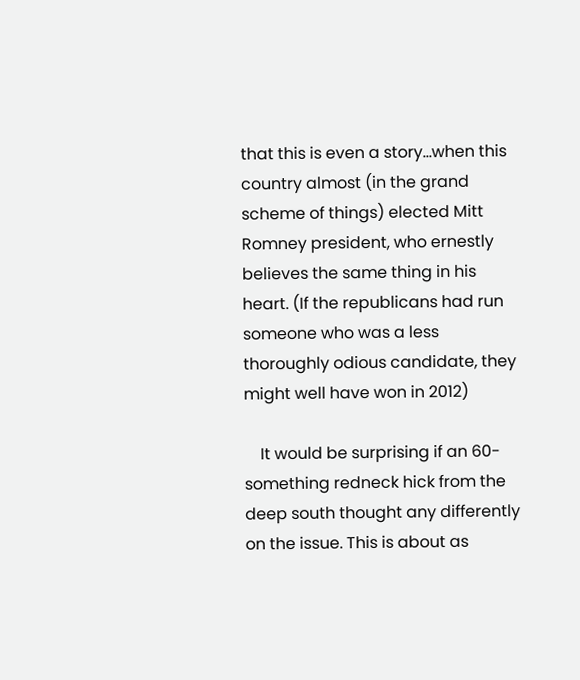that this is even a story…when this country almost (in the grand scheme of things) elected Mitt Romney president, who ernestly believes the same thing in his heart. (If the republicans had run someone who was a less thoroughly odious candidate, they might well have won in 2012)

    It would be surprising if an 60-something redneck hick from the deep south thought any differently on the issue. This is about as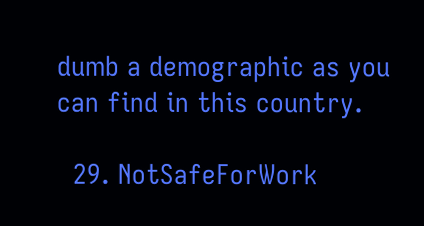dumb a demographic as you can find in this country.

  29. NotSafeForWork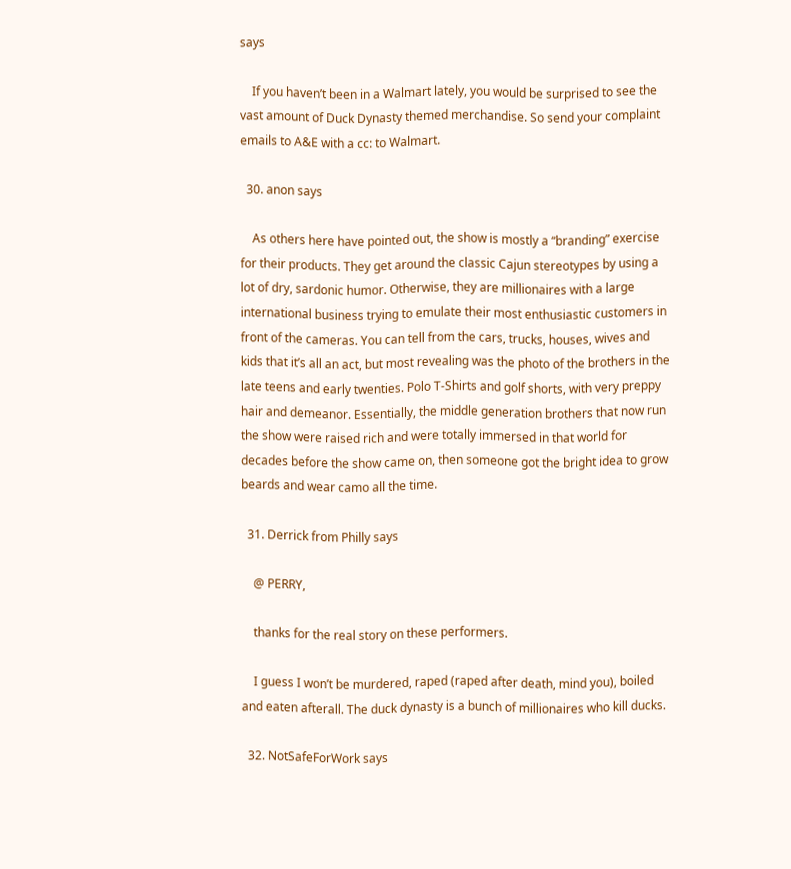says

    If you haven’t been in a Walmart lately, you would be surprised to see the vast amount of Duck Dynasty themed merchandise. So send your complaint emails to A&E with a cc: to Walmart.

  30. anon says

    As others here have pointed out, the show is mostly a “branding” exercise for their products. They get around the classic Cajun stereotypes by using a lot of dry, sardonic humor. Otherwise, they are millionaires with a large international business trying to emulate their most enthusiastic customers in front of the cameras. You can tell from the cars, trucks, houses, wives and kids that it’s all an act, but most revealing was the photo of the brothers in the late teens and early twenties. Polo T-Shirts and golf shorts, with very preppy hair and demeanor. Essentially, the middle generation brothers that now run the show were raised rich and were totally immersed in that world for decades before the show came on, then someone got the bright idea to grow beards and wear camo all the time.

  31. Derrick from Philly says

    @ PERRY,

    thanks for the real story on these performers.

    I guess I won’t be murdered, raped (raped after death, mind you), boiled and eaten afterall. The duck dynasty is a bunch of millionaires who kill ducks.

  32. NotSafeForWork says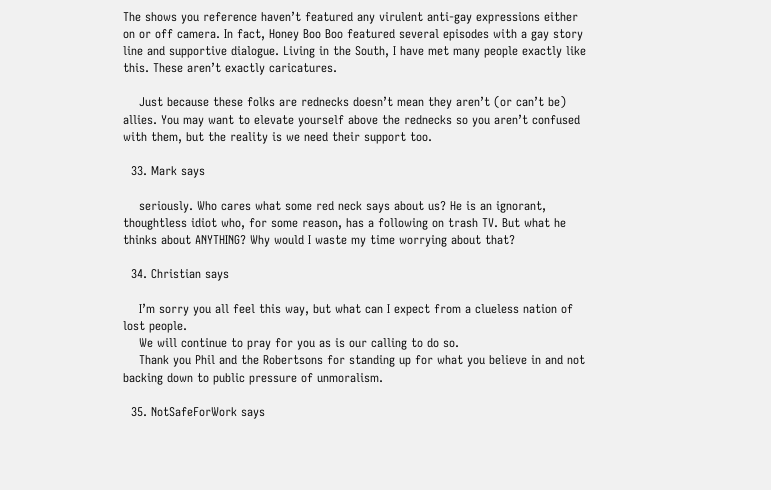The shows you reference haven’t featured any virulent anti-gay expressions either on or off camera. In fact, Honey Boo Boo featured several episodes with a gay story line and supportive dialogue. Living in the South, I have met many people exactly like this. These aren’t exactly caricatures.

    Just because these folks are rednecks doesn’t mean they aren’t (or can’t be) allies. You may want to elevate yourself above the rednecks so you aren’t confused with them, but the reality is we need their support too.

  33. Mark says

    seriously. Who cares what some red neck says about us? He is an ignorant, thoughtless idiot who, for some reason, has a following on trash TV. But what he thinks about ANYTHING? Why would I waste my time worrying about that?

  34. Christian says

    I’m sorry you all feel this way, but what can I expect from a clueless nation of lost people.
    We will continue to pray for you as is our calling to do so.
    Thank you Phil and the Robertsons for standing up for what you believe in and not backing down to public pressure of unmoralism.

  35. NotSafeForWork says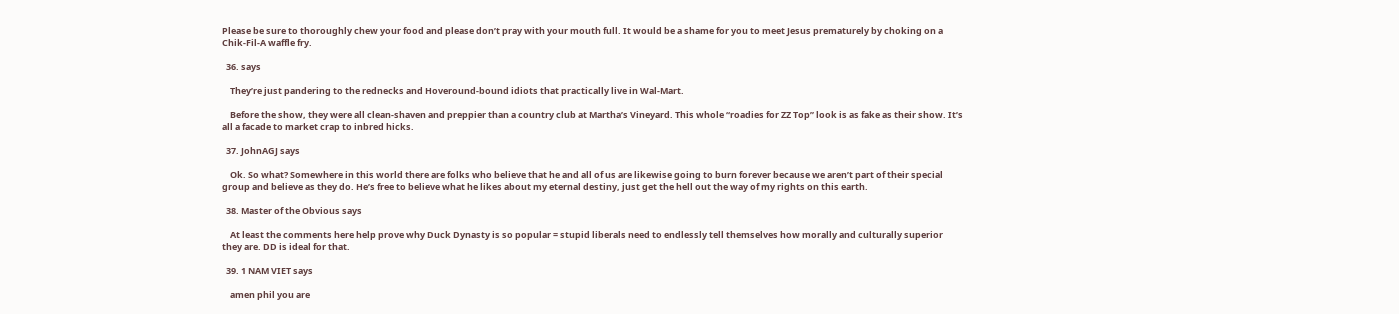Please be sure to thoroughly chew your food and please don’t pray with your mouth full. It would be a shame for you to meet Jesus prematurely by choking on a Chik-Fil-A waffle fry.

  36. says

    They’re just pandering to the rednecks and Hoveround-bound idiots that practically live in Wal-Mart.

    Before the show, they were all clean-shaven and preppier than a country club at Martha’s Vineyard. This whole “roadies for ZZ Top” look is as fake as their show. It’s all a facade to market crap to inbred hicks.

  37. JohnAGJ says

    Ok. So what? Somewhere in this world there are folks who believe that he and all of us are likewise going to burn forever because we aren’t part of their special group and believe as they do. He’s free to believe what he likes about my eternal destiny, just get the hell out the way of my rights on this earth.

  38. Master of the Obvious says

    At least the comments here help prove why Duck Dynasty is so popular = stupid liberals need to endlessly tell themselves how morally and culturally superior they are. DD is ideal for that.

  39. 1 NAM VIET says

    amen phil you are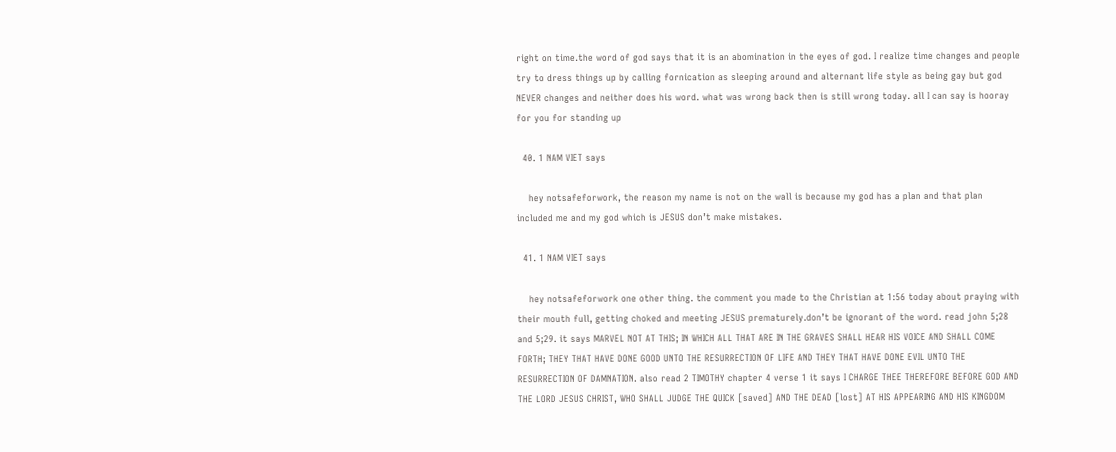right on time.the word of god says that it is an abomination in the eyes of god. I realize time changes and people try to dress things up by calling fornication as sleeping around and alternant life style as being gay but god NEVER changes and neither does his word. what was wrong back then is still wrong today. all I can say is hooray for you for standing up

  40. 1 NAM VIET says

    hey notsafeforwork, the reason my name is not on the wall is because my god has a plan and that plan included me and my god which is JESUS don’t make mistakes.

  41. 1 NAM VIET says

    hey notsafeforwork one other thing. the comment you made to the Christian at 1:56 today about praying with their mouth full, getting choked and meeting JESUS prematurely.don’t be ignorant of the word. read john 5;28 and 5;29. it says MARVEL NOT AT THIS; IN WHICH ALL THAT ARE IN THE GRAVES SHALL HEAR HIS VOICE AND SHALL COME FORTH; THEY THAT HAVE DONE GOOD UNTO THE RESURRECTION OF LIFE AND THEY THAT HAVE DONE EVIL UNTO THE RESURRECTION OF DAMNATION. also read 2 TIMOTHY chapter 4 verse 1 it says I CHARGE THEE THEREFORE BEFORE GOD AND THE LORD JESUS CHRIST, WHO SHALL JUDGE THE QUICK [saved] AND THE DEAD [lost] AT HIS APPEARING AND HIS KINGDOM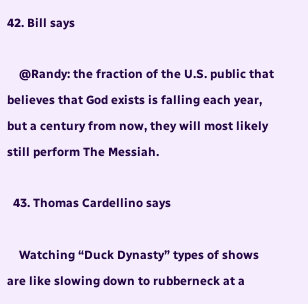42. Bill says

    @Randy: the fraction of the U.S. public that believes that God exists is falling each year, but a century from now, they will most likely still perform The Messiah.

  43. Thomas Cardellino says

    Watching “Duck Dynasty” types of shows are like slowing down to rubberneck at a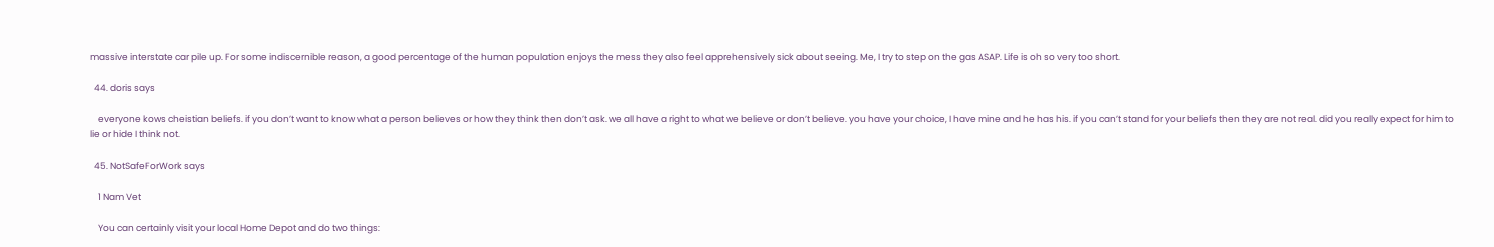massive interstate car pile up. For some indiscernible reason, a good percentage of the human population enjoys the mess they also feel apprehensively sick about seeing. Me, I try to step on the gas ASAP. Life is oh so very too short.

  44. doris says

    everyone kows cheistian beliefs. if you don’t want to know what a person believes or how they think then don’t ask. we all have a right to what we believe or don’t believe. you have your choice, I have mine and he has his. if you can’t stand for your beliefs then they are not real. did you really expect for him to lie or hide I think not.

  45. NotSafeForWork says

    1 Nam Vet

    You can certainly visit your local Home Depot and do two things: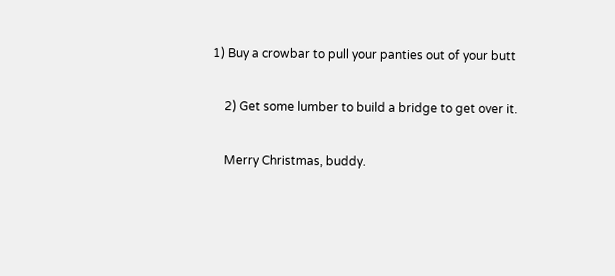1) Buy a crowbar to pull your panties out of your butt

    2) Get some lumber to build a bridge to get over it.

    Merry Christmas, buddy.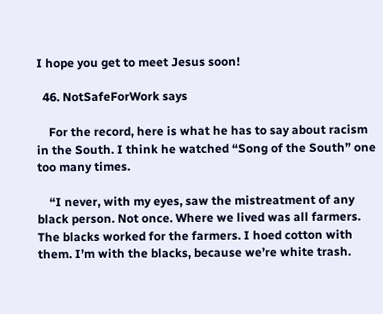I hope you get to meet Jesus soon!

  46. NotSafeForWork says

    For the record, here is what he has to say about racism in the South. I think he watched “Song of the South” one too many times.

    “I never, with my eyes, saw the mistreatment of any black person. Not once. Where we lived was all farmers. The blacks worked for the farmers. I hoed cotton with them. I’m with the blacks, because we’re white trash.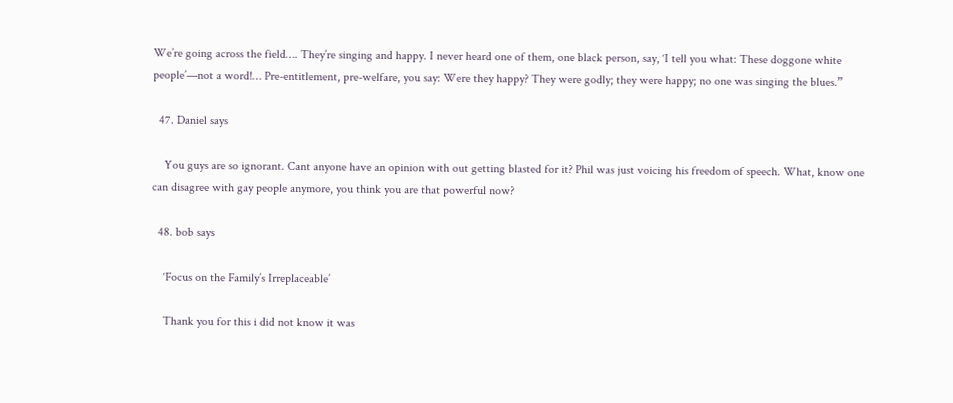We’re going across the field…. They’re singing and happy. I never heard one of them, one black person, say, ‘I tell you what: These doggone white people’—not a word!… Pre-entitlement, pre-welfare, you say: Were they happy? They were godly; they were happy; no one was singing the blues.”

  47. Daniel says

    You guys are so ignorant. Cant anyone have an opinion with out getting blasted for it? Phil was just voicing his freedom of speech. What, know one can disagree with gay people anymore, you think you are that powerful now?

  48. bob says

    ‘Focus on the Family’s Irreplaceable’

    Thank you for this i did not know it was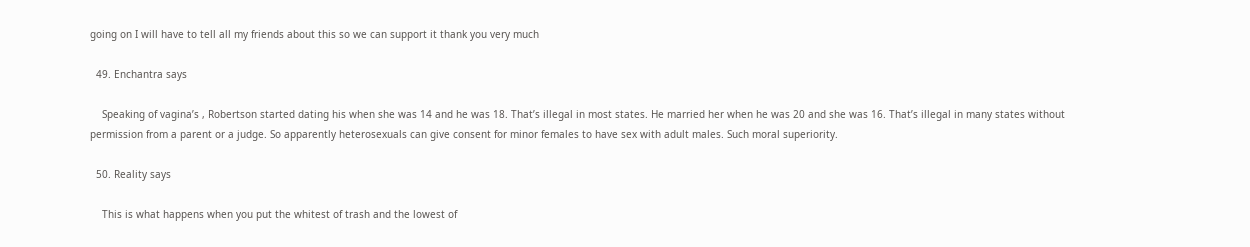going on I will have to tell all my friends about this so we can support it thank you very much

  49. Enchantra says

    Speaking of vagina’s , Robertson started dating his when she was 14 and he was 18. That’s illegal in most states. He married her when he was 20 and she was 16. That’s illegal in many states without permission from a parent or a judge. So apparently heterosexuals can give consent for minor females to have sex with adult males. Such moral superiority.

  50. Reality says

    This is what happens when you put the whitest of trash and the lowest of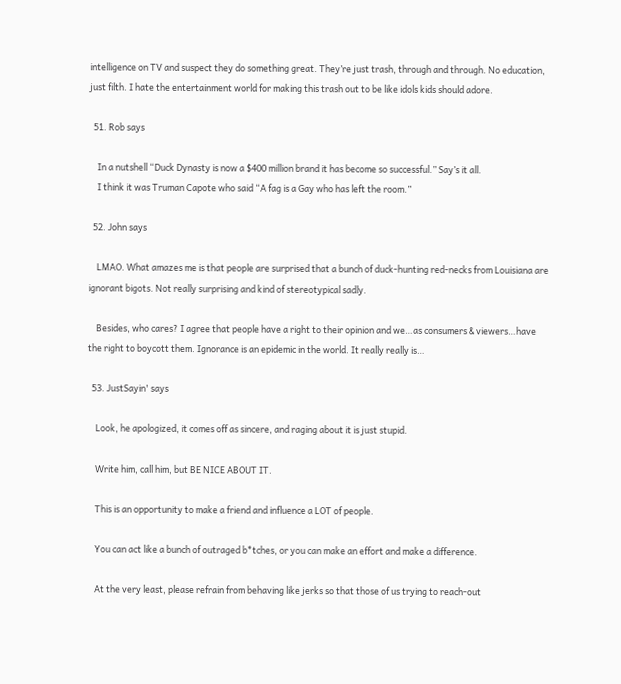intelligence on TV and suspect they do something great. They’re just trash, through and through. No education, just filth. I hate the entertainment world for making this trash out to be like idols kids should adore.

  51. Rob says

    In a nutshell “Duck Dynasty is now a $400 million brand it has become so successful.” Say’s it all.
    I think it was Truman Capote who said “A fag is a Gay who has left the room.”

  52. John says

    LMAO. What amazes me is that people are surprised that a bunch of duck-hunting red-necks from Louisiana are ignorant bigots. Not really surprising and kind of stereotypical sadly.

    Besides, who cares? I agree that people have a right to their opinion and we…as consumers & viewers…have the right to boycott them. Ignorance is an epidemic in the world. It really really is…

  53. JustSayin' says

    Look, he apologized, it comes off as sincere, and raging about it is just stupid.

    Write him, call him, but BE NICE ABOUT IT.

    This is an opportunity to make a friend and influence a LOT of people.

    You can act like a bunch of outraged b*tches, or you can make an effort and make a difference.

    At the very least, please refrain from behaving like jerks so that those of us trying to reach-out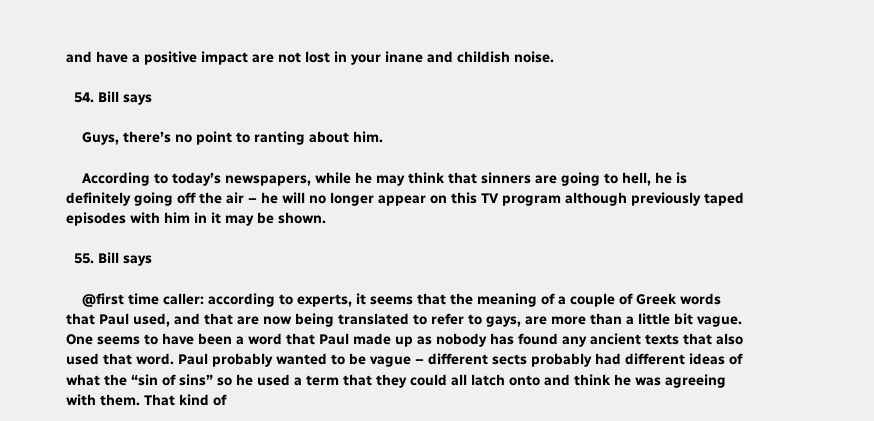and have a positive impact are not lost in your inane and childish noise.

  54. Bill says

    Guys, there’s no point to ranting about him.

    According to today’s newspapers, while he may think that sinners are going to hell, he is definitely going off the air – he will no longer appear on this TV program although previously taped episodes with him in it may be shown.

  55. Bill says

    @first time caller: according to experts, it seems that the meaning of a couple of Greek words that Paul used, and that are now being translated to refer to gays, are more than a little bit vague. One seems to have been a word that Paul made up as nobody has found any ancient texts that also used that word. Paul probably wanted to be vague – different sects probably had different ideas of what the “sin of sins” so he used a term that they could all latch onto and think he was agreeing with them. That kind of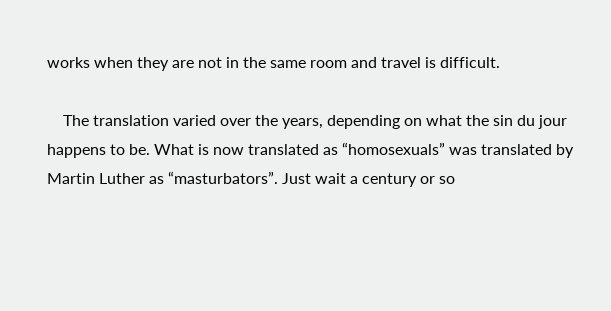works when they are not in the same room and travel is difficult.

    The translation varied over the years, depending on what the sin du jour happens to be. What is now translated as “homosexuals” was translated by Martin Luther as “masturbators”. Just wait a century or so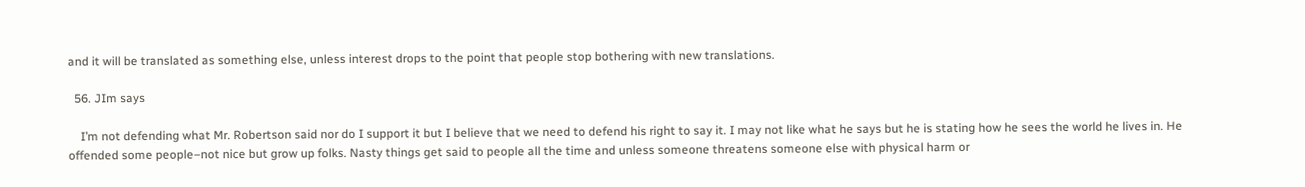and it will be translated as something else, unless interest drops to the point that people stop bothering with new translations.

  56. JIm says

    I’m not defending what Mr. Robertson said nor do I support it but I believe that we need to defend his right to say it. I may not like what he says but he is stating how he sees the world he lives in. He offended some people–not nice but grow up folks. Nasty things get said to people all the time and unless someone threatens someone else with physical harm or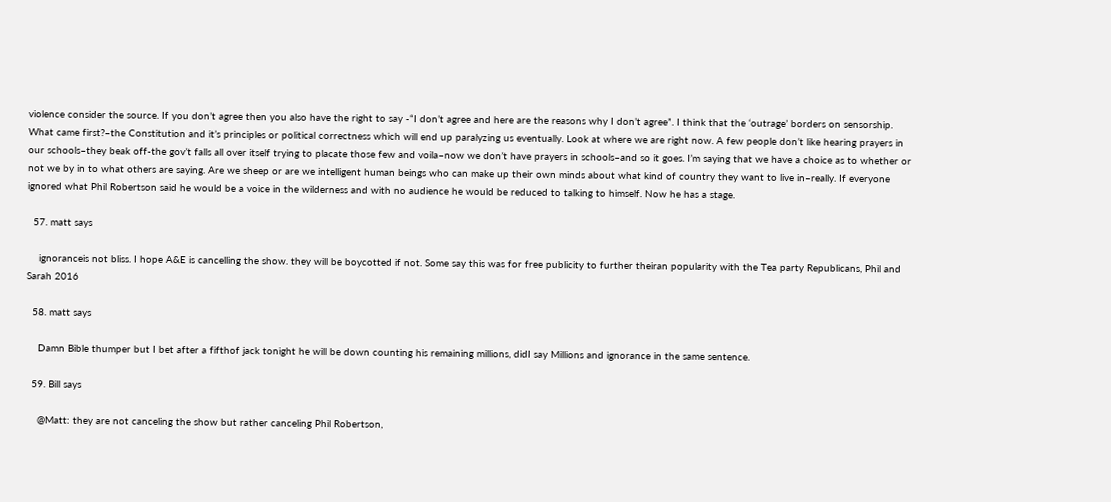violence consider the source. If you don’t agree then you also have the right to say -“I don’t agree and here are the reasons why I don’t agree”. I think that the ‘outrage’ borders on sensorship. What came first?–the Constitution and it’s principles or political correctness which will end up paralyzing us eventually. Look at where we are right now. A few people don’t like hearing prayers in our schools–they beak off-the gov’t falls all over itself trying to placate those few and voila–now we don’t have prayers in schools–and so it goes. I’m saying that we have a choice as to whether or not we by in to what others are saying. Are we sheep or are we intelligent human beings who can make up their own minds about what kind of country they want to live in–really. If everyone ignored what Phil Robertson said he would be a voice in the wilderness and with no audience he would be reduced to talking to himself. Now he has a stage.

  57. matt says

    ignoranceis not bliss. I hope A&E is cancelling the show. they will be boycotted if not. Some say this was for free publicity to further theiran popularity with the Tea party Republicans, Phil and Sarah 2016

  58. matt says

    Damn Bible thumper but I bet after a fifthof jack tonight he will be down counting his remaining millions, didI say Millions and ignorance in the same sentence.

  59. Bill says

    @Matt: they are not canceling the show but rather canceling Phil Robertson,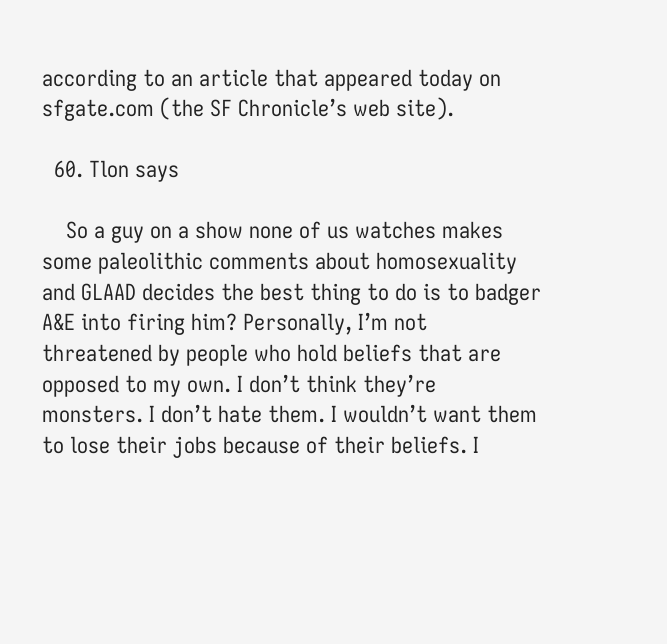according to an article that appeared today on sfgate.com (the SF Chronicle’s web site).

  60. Tlon says

    So a guy on a show none of us watches makes some paleolithic comments about homosexuality and GLAAD decides the best thing to do is to badger A&E into firing him? Personally, I’m not threatened by people who hold beliefs that are opposed to my own. I don’t think they’re monsters. I don’t hate them. I wouldn’t want them to lose their jobs because of their beliefs. I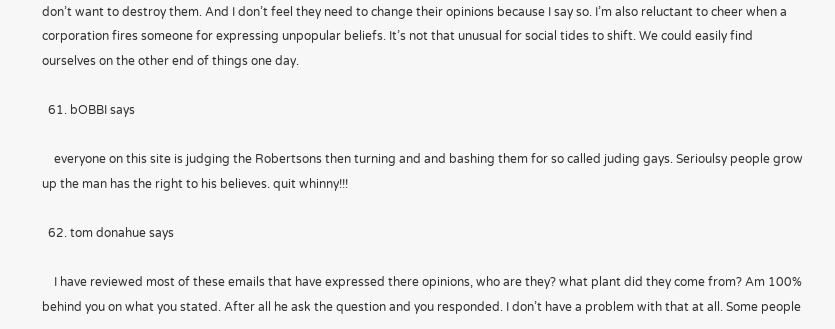don’t want to destroy them. And I don’t feel they need to change their opinions because I say so. I’m also reluctant to cheer when a corporation fires someone for expressing unpopular beliefs. It’s not that unusual for social tides to shift. We could easily find ourselves on the other end of things one day.

  61. bOBBI says

    everyone on this site is judging the Robertsons then turning and and bashing them for so called juding gays. Serioulsy people grow up the man has the right to his believes. quit whinny!!!

  62. tom donahue says

    I have reviewed most of these emails that have expressed there opinions, who are they? what plant did they come from? Am 100% behind you on what you stated. After all he ask the question and you responded. I don’t have a problem with that at all. Some people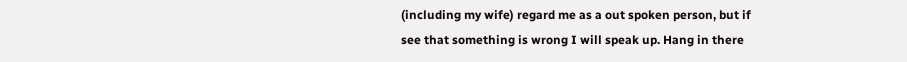(including my wife) regard me as a out spoken person, but if see that something is wrong I will speak up. Hang in there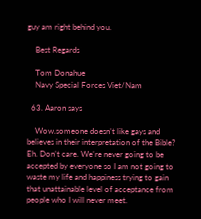guy am right behind you.

    Best Regards

    Tom Donahue
    Navy Special Forces Viet/Nam

  63. Aaron says

    Wow.someone doesn’t like gays and believes in their interpretation of the Bible? Eh. Don’t care. We’re never going to be accepted by everyone so I am not going to waste my life and happiness trying to gain that unattainable level of acceptance from people who I will never meet.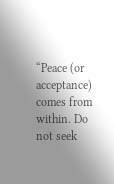“Peace (or acceptance) comes from within. Do not seek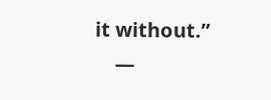it without.”
    ―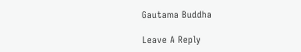Gautama Buddha

Leave A Reply